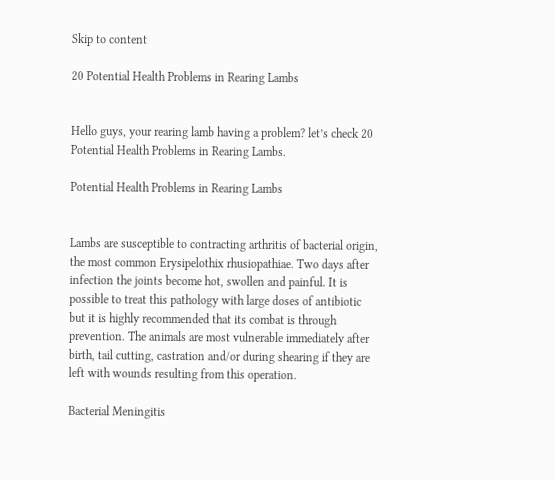Skip to content

20 Potential Health Problems in Rearing Lambs


Hello guys, your rearing lamb having a problem? let’s check 20 Potential Health Problems in Rearing Lambs.

Potential Health Problems in Rearing Lambs


Lambs are susceptible to contracting arthritis of bacterial origin, the most common Erysipelothix rhusiopathiae. Two days after infection the joints become hot, swollen and painful. It is possible to treat this pathology with large doses of antibiotic but it is highly recommended that its combat is through prevention. The animals are most vulnerable immediately after birth, tail cutting, castration and/or during shearing if they are left with wounds resulting from this operation.

Bacterial Meningitis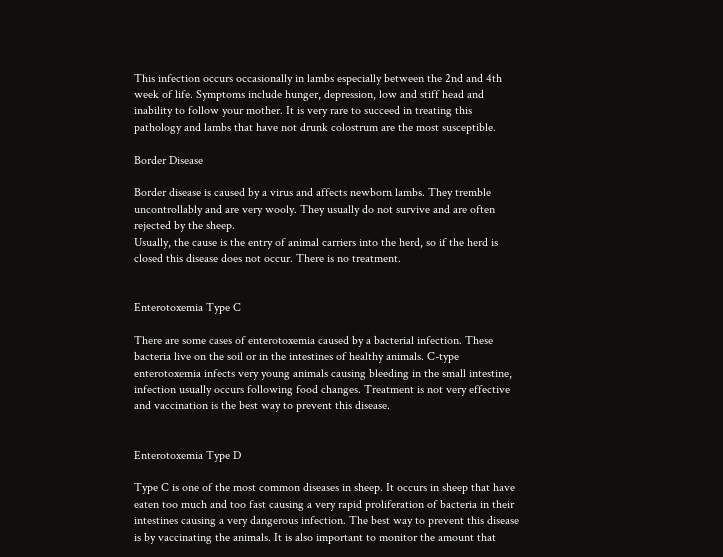This infection occurs occasionally in lambs especially between the 2nd and 4th week of life. Symptoms include hunger, depression, low and stiff head and inability to follow your mother. It is very rare to succeed in treating this pathology and lambs that have not drunk colostrum are the most susceptible.

Border Disease

Border disease is caused by a virus and affects newborn lambs. They tremble uncontrollably and are very wooly. They usually do not survive and are often rejected by the sheep.
Usually, the cause is the entry of animal carriers into the herd, so if the herd is closed this disease does not occur. There is no treatment.


Enterotoxemia Type C

There are some cases of enterotoxemia caused by a bacterial infection. These bacteria live on the soil or in the intestines of healthy animals. C-type enterotoxemia infects very young animals causing bleeding in the small intestine, infection usually occurs following food changes. Treatment is not very effective and vaccination is the best way to prevent this disease.


Enterotoxemia Type D

Type C is one of the most common diseases in sheep. It occurs in sheep that have eaten too much and too fast causing a very rapid proliferation of bacteria in their intestines causing a very dangerous infection. The best way to prevent this disease is by vaccinating the animals. It is also important to monitor the amount that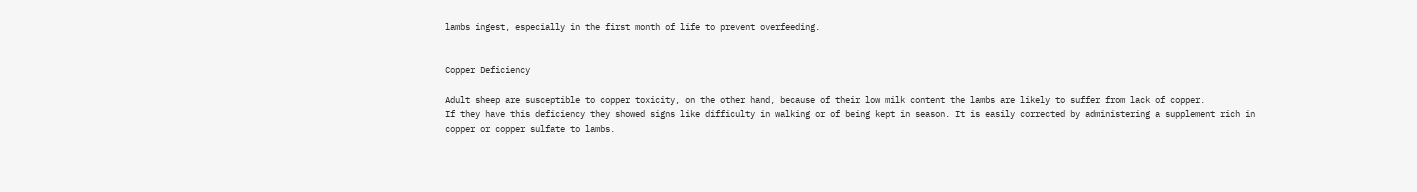lambs ingest, especially in the first month of life to prevent overfeeding.


Copper Deficiency

Adult sheep are susceptible to copper toxicity, on the other hand, because of their low milk content the lambs are likely to suffer from lack of copper.
If they have this deficiency they showed signs like difficulty in walking or of being kept in season. It is easily corrected by administering a supplement rich in copper or copper sulfate to lambs.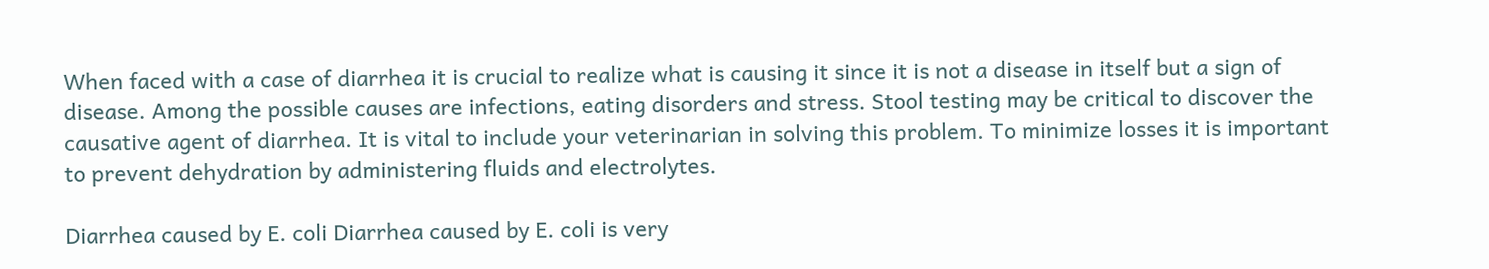When faced with a case of diarrhea it is crucial to realize what is causing it since it is not a disease in itself but a sign of disease. Among the possible causes are infections, eating disorders and stress. Stool testing may be critical to discover the causative agent of diarrhea. It is vital to include your veterinarian in solving this problem. To minimize losses it is important to prevent dehydration by administering fluids and electrolytes.

Diarrhea caused by E. coli Diarrhea caused by E. coli is very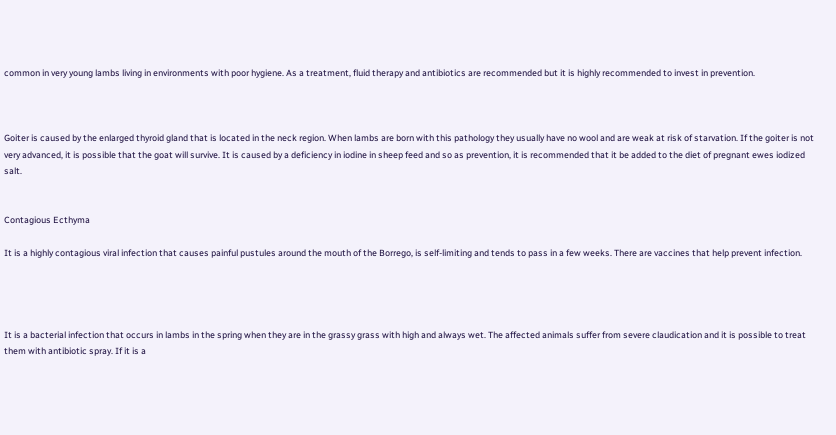common in very young lambs living in environments with poor hygiene. As a treatment, fluid therapy and antibiotics are recommended but it is highly recommended to invest in prevention.



Goiter is caused by the enlarged thyroid gland that is located in the neck region. When lambs are born with this pathology they usually have no wool and are weak at risk of starvation. If the goiter is not very advanced, it is possible that the goat will survive. It is caused by a deficiency in iodine in sheep feed and so as prevention, it is recommended that it be added to the diet of pregnant ewes iodized salt.


Contagious Ecthyma

It is a highly contagious viral infection that causes painful pustules around the mouth of the Borrego, is self-limiting and tends to pass in a few weeks. There are vaccines that help prevent infection.




It is a bacterial infection that occurs in lambs in the spring when they are in the grassy grass with high and always wet. The affected animals suffer from severe claudication and it is possible to treat them with antibiotic spray. If it is a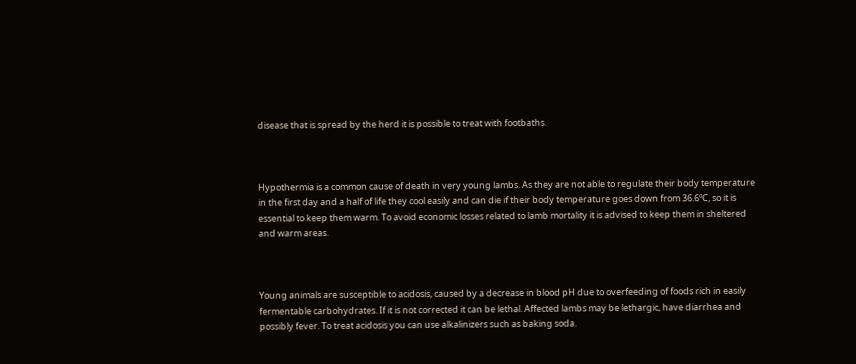disease that is spread by the herd it is possible to treat with footbaths.



Hypothermia is a common cause of death in very young lambs. As they are not able to regulate their body temperature in the first day and a half of life they cool easily and can die if their body temperature goes down from 36.6ºC, so it is essential to keep them warm. To avoid economic losses related to lamb mortality it is advised to keep them in sheltered and warm areas.



Young animals are susceptible to acidosis, caused by a decrease in blood pH due to overfeeding of foods rich in easily fermentable carbohydrates. If it is not corrected it can be lethal. Affected lambs may be lethargic, have diarrhea and possibly fever. To treat acidosis you can use alkalinizers such as baking soda.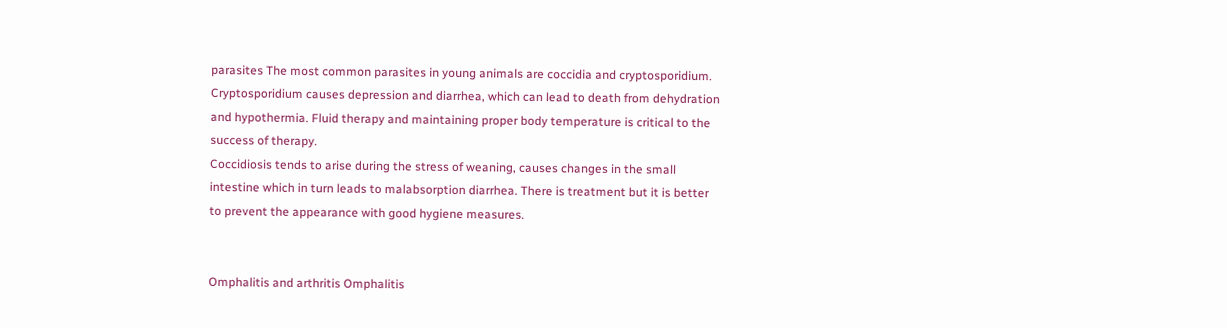parasites The most common parasites in young animals are coccidia and cryptosporidium. Cryptosporidium causes depression and diarrhea, which can lead to death from dehydration and hypothermia. Fluid therapy and maintaining proper body temperature is critical to the success of therapy.
Coccidiosis tends to arise during the stress of weaning, causes changes in the small intestine which in turn leads to malabsorption diarrhea. There is treatment but it is better to prevent the appearance with good hygiene measures.


Omphalitis and arthritis Omphalitis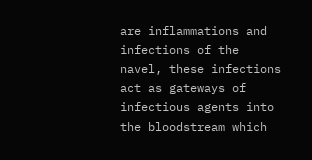are inflammations and infections of the navel, these infections act as gateways of infectious agents into the bloodstream which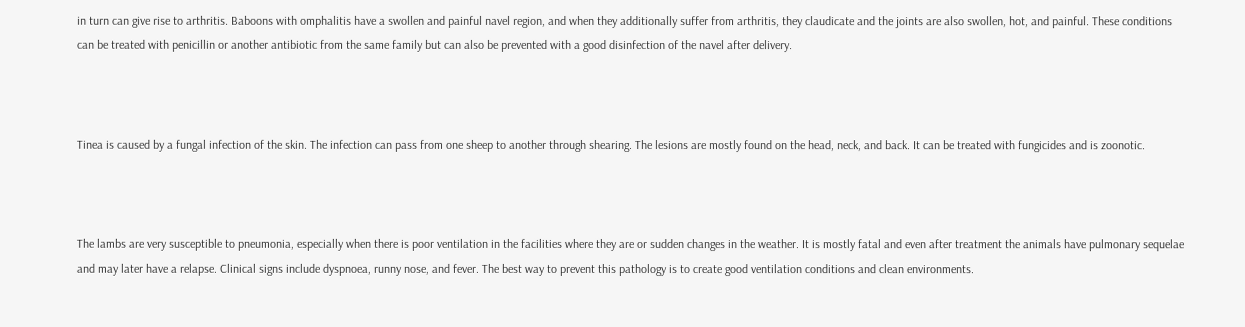in turn can give rise to arthritis. Baboons with omphalitis have a swollen and painful navel region, and when they additionally suffer from arthritis, they claudicate and the joints are also swollen, hot, and painful. These conditions can be treated with penicillin or another antibiotic from the same family but can also be prevented with a good disinfection of the navel after delivery.



Tinea is caused by a fungal infection of the skin. The infection can pass from one sheep to another through shearing. The lesions are mostly found on the head, neck, and back. It can be treated with fungicides and is zoonotic.



The lambs are very susceptible to pneumonia, especially when there is poor ventilation in the facilities where they are or sudden changes in the weather. It is mostly fatal and even after treatment the animals have pulmonary sequelae and may later have a relapse. Clinical signs include dyspnoea, runny nose, and fever. The best way to prevent this pathology is to create good ventilation conditions and clean environments.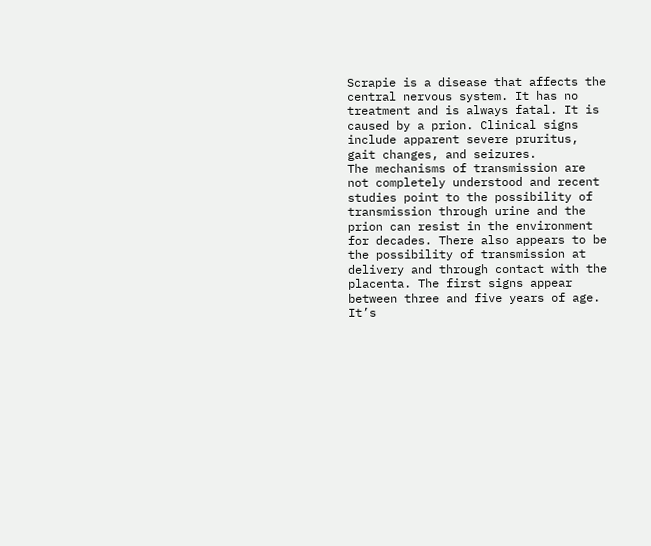Scrapie is a disease that affects the central nervous system. It has no treatment and is always fatal. It is caused by a prion. Clinical signs include apparent severe pruritus, gait changes, and seizures.
The mechanisms of transmission are not completely understood and recent studies point to the possibility of transmission through urine and the prion can resist in the environment for decades. There also appears to be the possibility of transmission at delivery and through contact with the placenta. The first signs appear between three and five years of age. It’s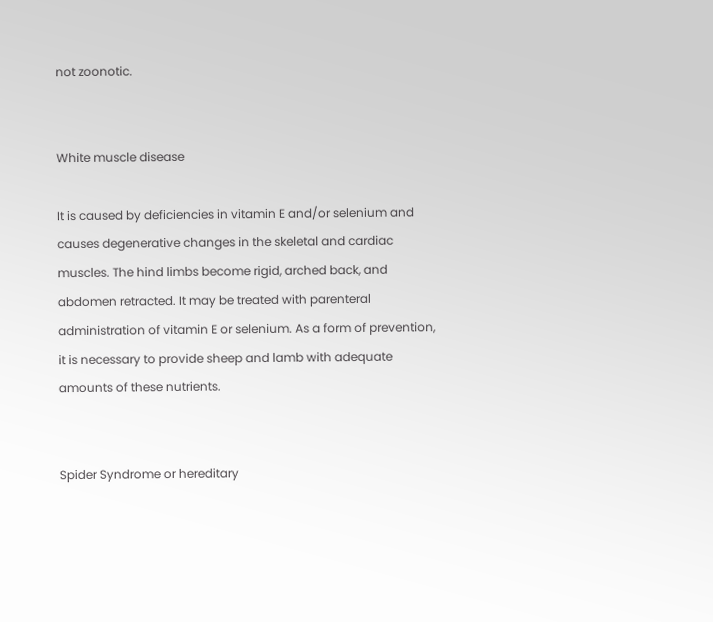not zoonotic.


White muscle disease

It is caused by deficiencies in vitamin E and/or selenium and causes degenerative changes in the skeletal and cardiac muscles. The hind limbs become rigid, arched back, and abdomen retracted. It may be treated with parenteral administration of vitamin E or selenium. As a form of prevention, it is necessary to provide sheep and lamb with adequate amounts of these nutrients.


Spider Syndrome or hereditary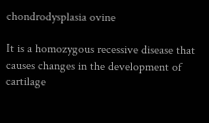chondrodysplasia ovine

It is a homozygous recessive disease that causes changes in the development of cartilage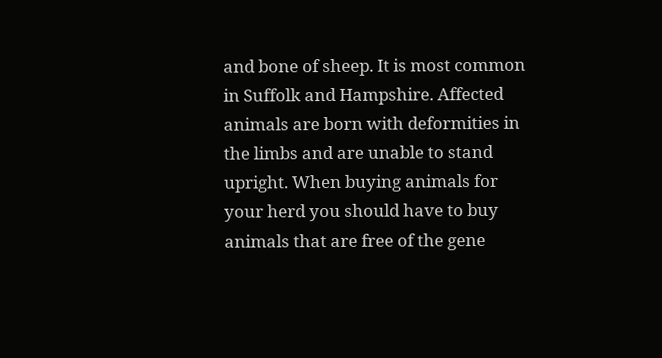and bone of sheep. It is most common in Suffolk and Hampshire. Affected animals are born with deformities in the limbs and are unable to stand upright. When buying animals for your herd you should have to buy animals that are free of the gene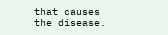that causes the disease.